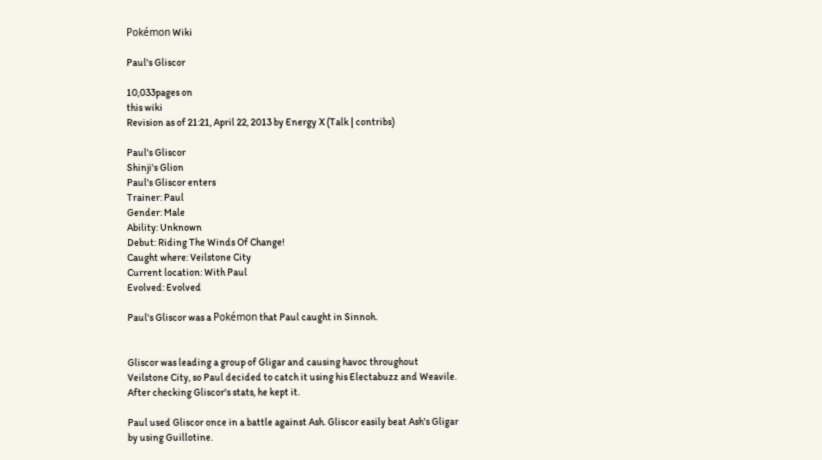Pokémon Wiki

Paul's Gliscor

10,033pages on
this wiki
Revision as of 21:21, April 22, 2013 by Energy X (Talk | contribs)

Paul's Gliscor
Shinji's Glion
Paul's Gliscor enters
Trainer: Paul
Gender: Male
Ability: Unknown
Debut: Riding The Winds Of Change!
Caught where: Veilstone City
Current location: With Paul
Evolved: Evolved

Paul's Gliscor was a Pokémon that Paul caught in Sinnoh.


Gliscor was leading a group of Gligar and causing havoc throughout Veilstone City, so Paul decided to catch it using his Electabuzz and Weavile. After checking Gliscor's stats, he kept it.

Paul used Gliscor once in a battle against Ash. Gliscor easily beat Ash's Gligar by using Guillotine.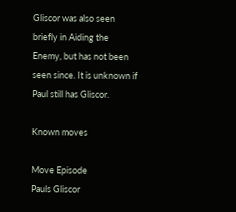Gliscor was also seen briefly in Aiding the Enemy, but has not been seen since. It is unknown if Paul still has Gliscor.

Known moves

Move Episode
Pauls Gliscor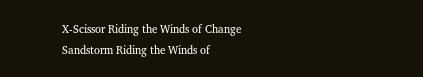X-Scissor Riding the Winds of Change
Sandstorm Riding the Winds of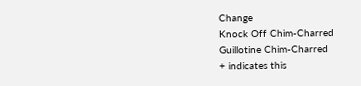Change
Knock Off Chim-Charred
Guillotine Chim-Charred
+ indicates this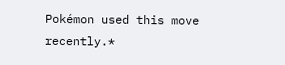Pokémon used this move recently.*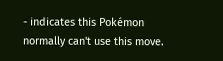- indicates this Pokémon normally can't use this move.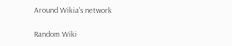Around Wikia's network

Random Wiki